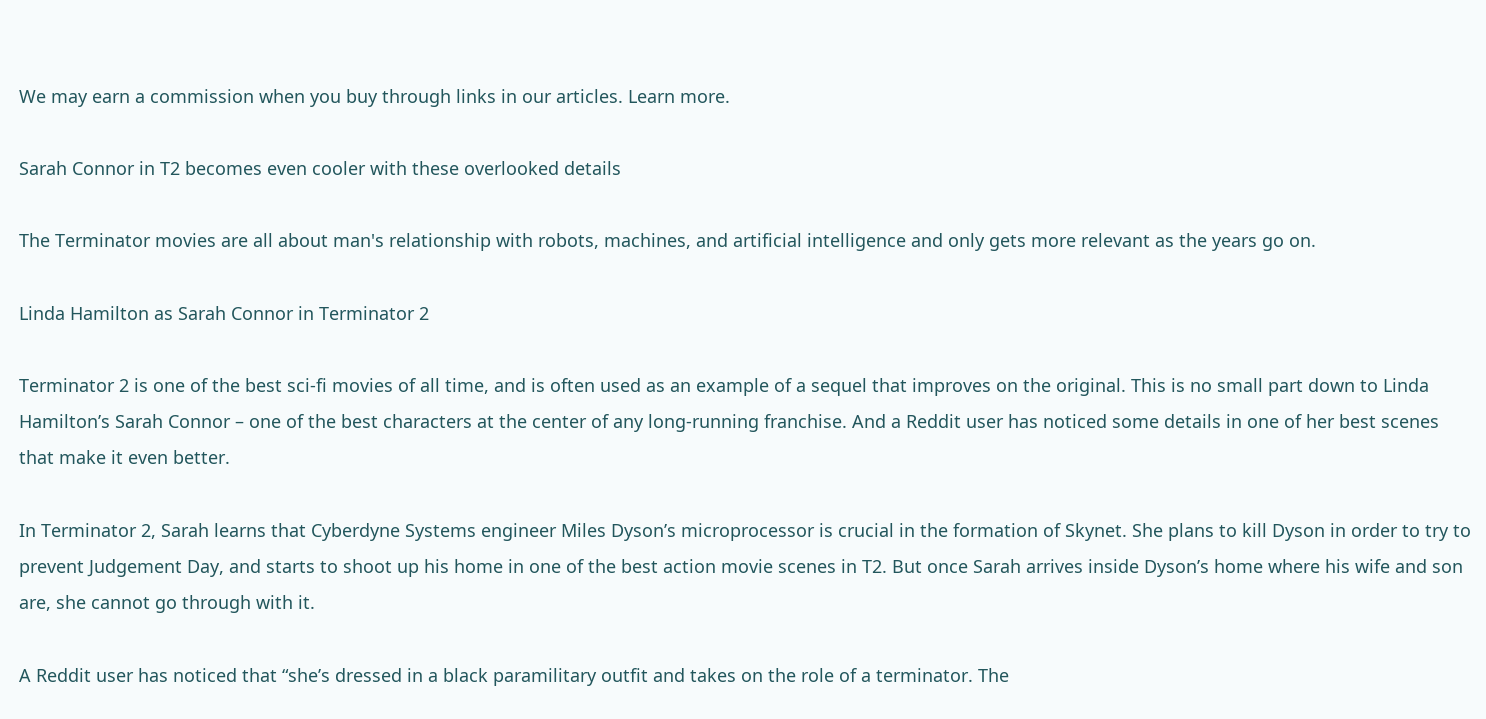We may earn a commission when you buy through links in our articles. Learn more.

Sarah Connor in T2 becomes even cooler with these overlooked details

The Terminator movies are all about man's relationship with robots, machines, and artificial intelligence and only gets more relevant as the years go on.

Linda Hamilton as Sarah Connor in Terminator 2

Terminator 2 is one of the best sci-fi movies of all time, and is often used as an example of a sequel that improves on the original. This is no small part down to Linda Hamilton’s Sarah Connor – one of the best characters at the center of any long-running franchise. And a Reddit user has noticed some details in one of her best scenes that make it even better.

In Terminator 2, Sarah learns that Cyberdyne Systems engineer Miles Dyson’s microprocessor is crucial in the formation of Skynet. She plans to kill Dyson in order to try to prevent Judgement Day, and starts to shoot up his home in one of the best action movie scenes in T2. But once Sarah arrives inside Dyson’s home where his wife and son are, she cannot go through with it.

A Reddit user has noticed that “she’s dressed in a black paramilitary outfit and takes on the role of a terminator. The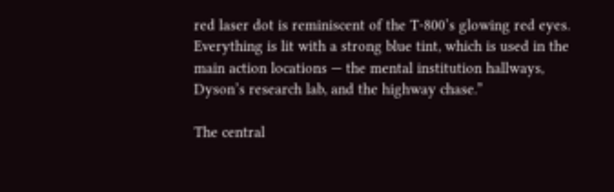red laser dot is reminiscent of the T-800’s glowing red eyes. Everything is lit with a strong blue tint, which is used in the main action locations — the mental institution hallways, Dyson’s research lab, and the highway chase.”

The central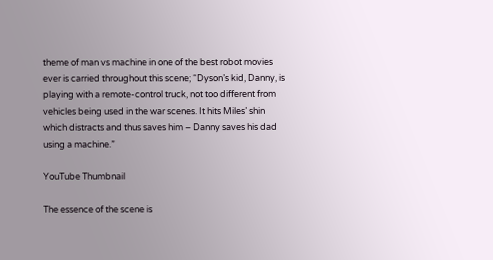theme of man vs machine in one of the best robot movies ever is carried throughout this scene; “Dyson’s kid, Danny, is playing with a remote-control truck, not too different from vehicles being used in the war scenes. It hits Miles’ shin which distracts and thus saves him – Danny saves his dad using a machine.”

YouTube Thumbnail

The essence of the scene is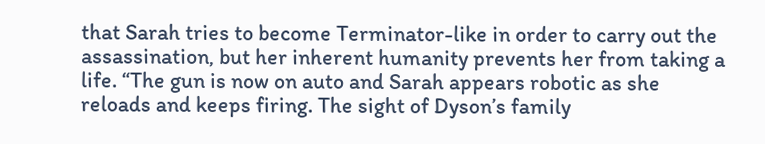that Sarah tries to become Terminator-like in order to carry out the assassination, but her inherent humanity prevents her from taking a life. “The gun is now on auto and Sarah appears robotic as she reloads and keeps firing. The sight of Dyson’s family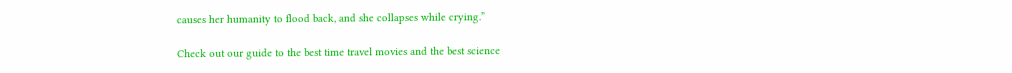causes her humanity to flood back, and she collapses while crying.”

Check out our guide to the best time travel movies and the best science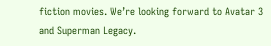fiction movies. We’re looking forward to Avatar 3 and Superman Legacy.